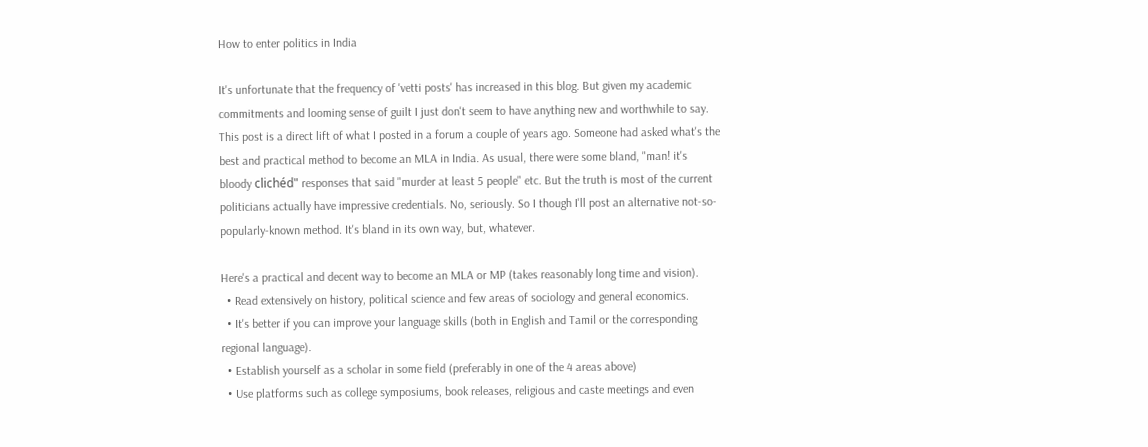How to enter politics in India

It's unfortunate that the frequency of 'vetti posts' has increased in this blog. But given my academic commitments and looming sense of guilt I just don't seem to have anything new and worthwhile to say.
This post is a direct lift of what I posted in a forum a couple of years ago. Someone had asked what's the best and practical method to become an MLA in India. As usual, there were some bland, "man! it's bloody clichéd" responses that said "murder at least 5 people" etc. But the truth is most of the current politicians actually have impressive credentials. No, seriously. So I though I'll post an alternative not-so-popularly-known method. It's bland in its own way, but, whatever.

Here's a practical and decent way to become an MLA or MP (takes reasonably long time and vision).
  • Read extensively on history, political science and few areas of sociology and general economics.
  • It's better if you can improve your language skills (both in English and Tamil or the corresponding regional language).
  • Establish yourself as a scholar in some field (preferably in one of the 4 areas above)
  • Use platforms such as college symposiums, book releases, religious and caste meetings and even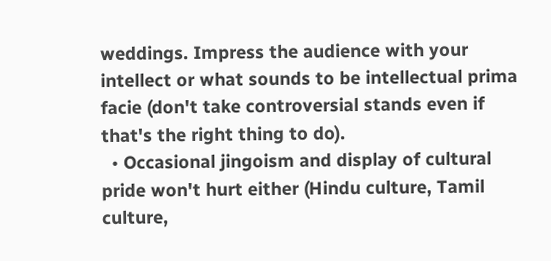weddings. Impress the audience with your intellect or what sounds to be intellectual prima facie (don't take controversial stands even if that's the right thing to do).
  • Occasional jingoism and display of cultural pride won't hurt either (Hindu culture, Tamil culture,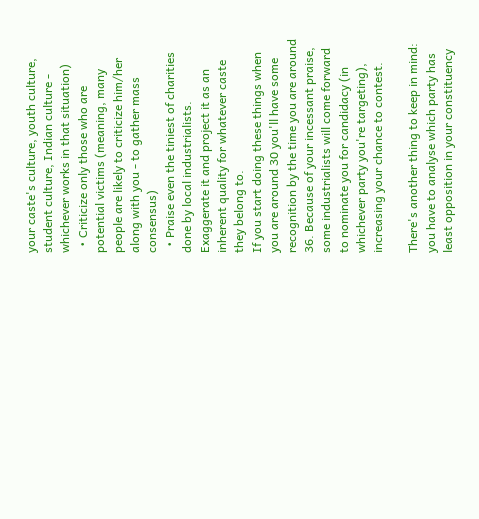your caste's culture, youth culture, student culture, Indian culture - whichever works in that situation)
  • Criticize only those who are potential victims (meaning, many people are likely to criticize him/her along with you - to gather mass consensus)
  • Praise even the tiniest of charities done by local industrialists. Exaggerate it and project it as an inherent quality for whatever caste they belong to.
If you start doing these things when you are around 30 you'll have some recognition by the time you are around 36. Because of your incessant praise, some industrialists will come forward to nominate you for candidacy (in whichever party you're targeting), increasing your chance to contest.

There's another thing to keep in mind: you have to analyse which party has least opposition in your constituency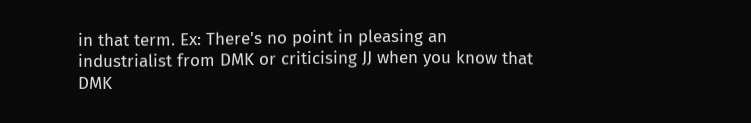in that term. Ex: There's no point in pleasing an industrialist from DMK or criticising JJ when you know that DMK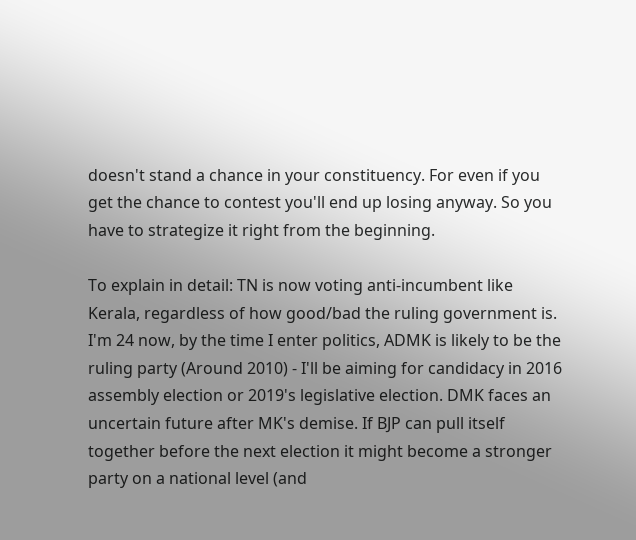doesn't stand a chance in your constituency. For even if you get the chance to contest you'll end up losing anyway. So you have to strategize it right from the beginning.

To explain in detail: TN is now voting anti-incumbent like Kerala, regardless of how good/bad the ruling government is. I'm 24 now, by the time I enter politics, ADMK is likely to be the ruling party (Around 2010) - I'll be aiming for candidacy in 2016 assembly election or 2019's legislative election. DMK faces an uncertain future after MK's demise. If BJP can pull itself together before the next election it might become a stronger party on a national level (and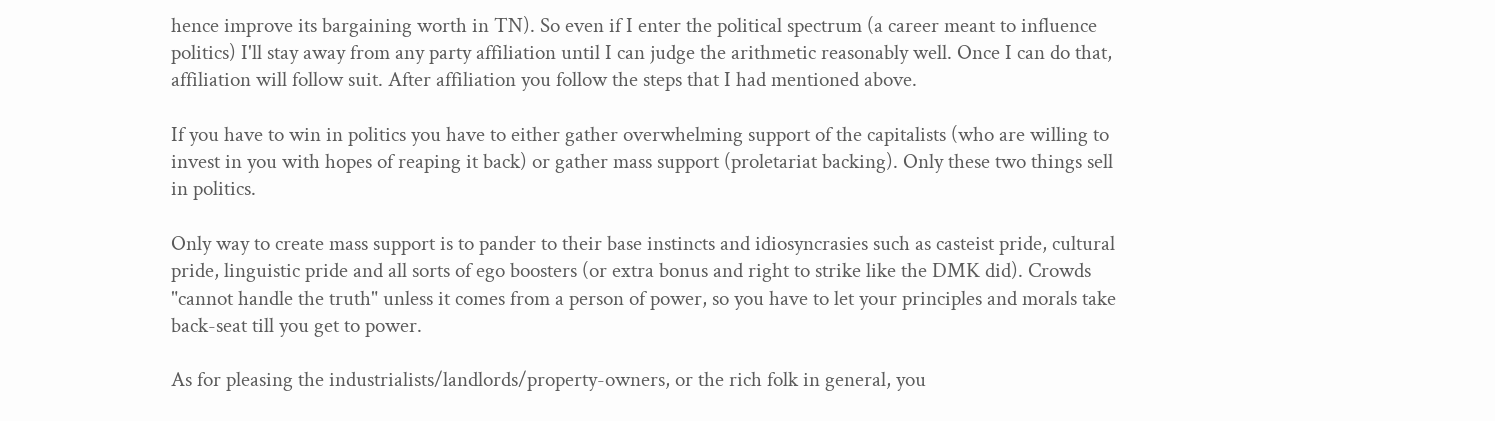hence improve its bargaining worth in TN). So even if I enter the political spectrum (a career meant to influence politics) I'll stay away from any party affiliation until I can judge the arithmetic reasonably well. Once I can do that, affiliation will follow suit. After affiliation you follow the steps that I had mentioned above.

If you have to win in politics you have to either gather overwhelming support of the capitalists (who are willing to invest in you with hopes of reaping it back) or gather mass support (proletariat backing). Only these two things sell in politics.

Only way to create mass support is to pander to their base instincts and idiosyncrasies such as casteist pride, cultural pride, linguistic pride and all sorts of ego boosters (or extra bonus and right to strike like the DMK did). Crowds "cannot handle the truth" unless it comes from a person of power, so you have to let your principles and morals take back-seat till you get to power.

As for pleasing the industrialists/landlords/property-owners, or the rich folk in general, you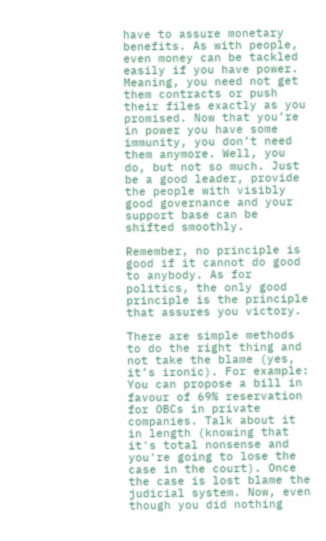have to assure monetary benefits. As with people, even money can be tackled easily if you have power. Meaning, you need not get them contracts or push their files exactly as you promised. Now that you’re in power you have some immunity, you don’t need them anymore. Well, you do, but not so much. Just be a good leader, provide the people with visibly good governance and your support base can be shifted smoothly.

Remember, no principle is good if it cannot do good to anybody. As for politics, the only good principle is the principle that assures you victory.

There are simple methods to do the right thing and not take the blame (yes, it’s ironic). For example: You can propose a bill in favour of 69% reservation for OBCs in private companies. Talk about it in length (knowing that it's total nonsense and you're going to lose the case in the court). Once the case is lost blame the judicial system. Now, even though you did nothing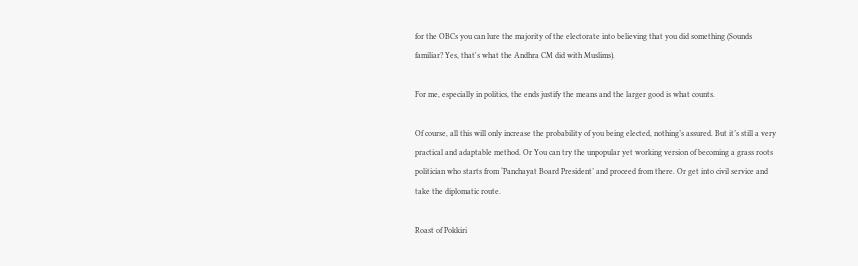for the OBCs you can lure the majority of the electorate into believing that you did something (Sounds familiar? Yes, that's what the Andhra CM did with Muslims).

For me, especially in politics, the ends justify the means and the larger good is what counts.

Of course, all this will only increase the probability of you being elected, nothing’s assured. But it’s still a very practical and adaptable method. Or You can try the unpopular yet working version of becoming a grass roots politician who starts from ‘Panchayat Board President’ and proceed from there. Or get into civil service and take the diplomatic route.

Roast of Pokkiri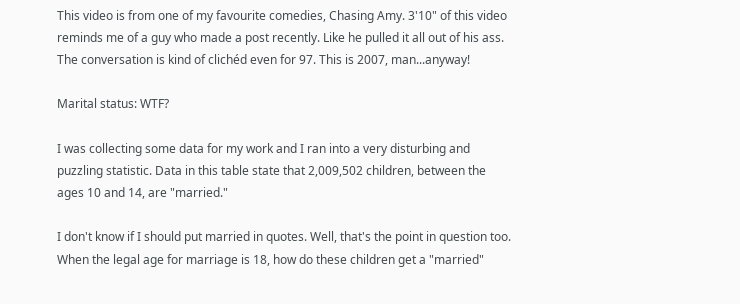This video is from one of my favourite comedies, Chasing Amy. 3'10" of this video reminds me of a guy who made a post recently. Like he pulled it all out of his ass. The conversation is kind of clichéd even for 97. This is 2007, man...anyway!

Marital status: WTF?

I was collecting some data for my work and I ran into a very disturbing and puzzling statistic. Data in this table state that 2,009,502 children, between the ages 10 and 14, are "married."

I don't know if I should put married in quotes. Well, that's the point in question too. When the legal age for marriage is 18, how do these children get a "married"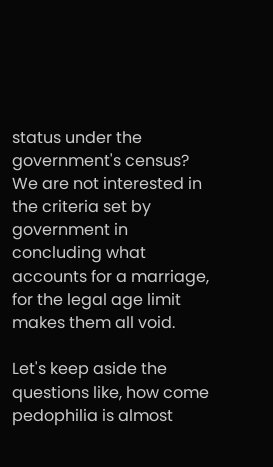status under the government's census? We are not interested in the criteria set by government in concluding what accounts for a marriage, for the legal age limit makes them all void.

Let's keep aside the questions like, how come pedophilia is almost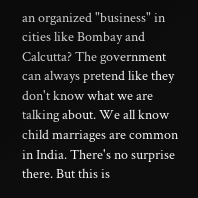an organized "business" in cities like Bombay and Calcutta? The government can always pretend like they don't know what we are talking about. We all know child marriages are common in India. There's no surprise there. But this is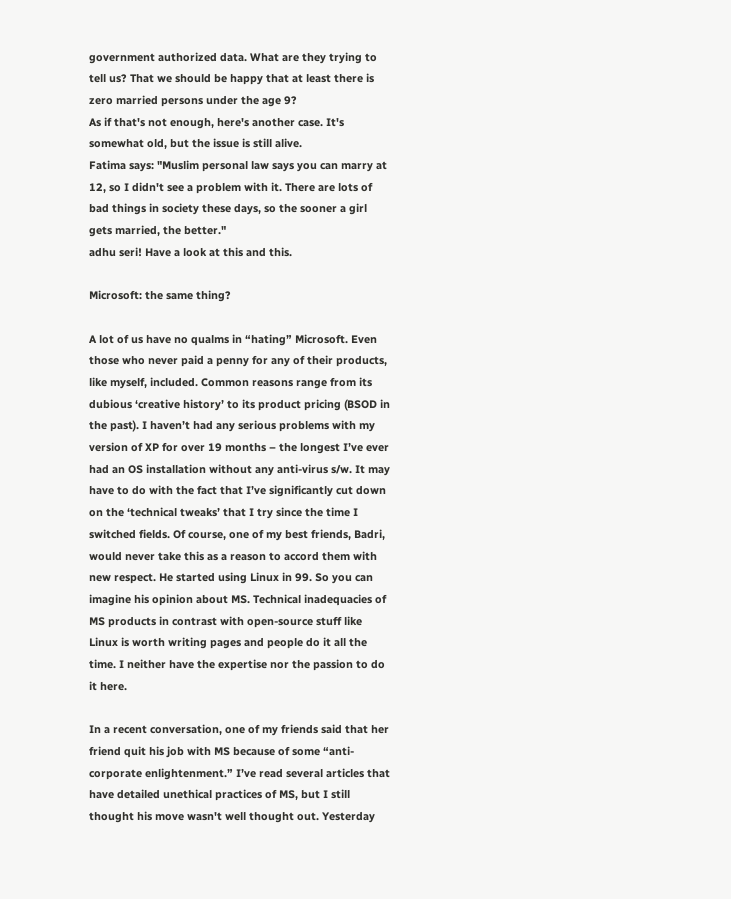government authorized data. What are they trying to tell us? That we should be happy that at least there is zero married persons under the age 9?
As if that's not enough, here's another case. It's somewhat old, but the issue is still alive.
Fatima says: "Muslim personal law says you can marry at 12, so I didn't see a problem with it. There are lots of bad things in society these days, so the sooner a girl gets married, the better."
adhu seri! Have a look at this and this.

Microsoft: the same thing?

A lot of us have no qualms in “hating” Microsoft. Even those who never paid a penny for any of their products, like myself, included. Common reasons range from its dubious ‘creative history’ to its product pricing (BSOD in the past). I haven’t had any serious problems with my version of XP for over 19 months – the longest I’ve ever had an OS installation without any anti-virus s/w. It may have to do with the fact that I’ve significantly cut down on the ‘technical tweaks’ that I try since the time I switched fields. Of course, one of my best friends, Badri, would never take this as a reason to accord them with new respect. He started using Linux in 99. So you can imagine his opinion about MS. Technical inadequacies of MS products in contrast with open-source stuff like Linux is worth writing pages and people do it all the time. I neither have the expertise nor the passion to do it here.

In a recent conversation, one of my friends said that her friend quit his job with MS because of some “anti-corporate enlightenment.” I’ve read several articles that have detailed unethical practices of MS, but I still thought his move wasn't well thought out. Yesterday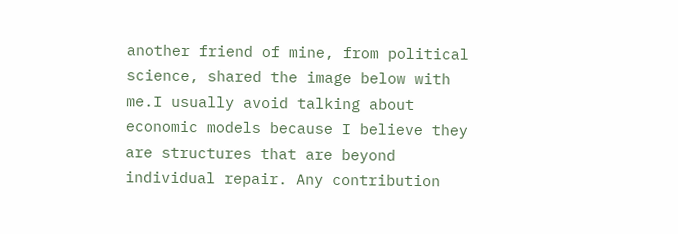another friend of mine, from political science, shared the image below with me.I usually avoid talking about economic models because I believe they are structures that are beyond individual repair. Any contribution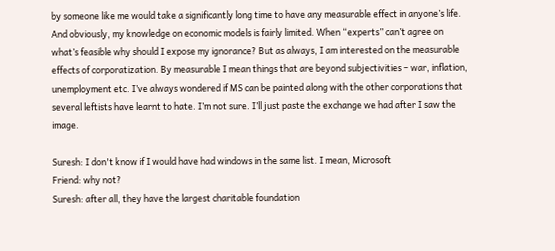by someone like me would take a significantly long time to have any measurable effect in anyone’s life. And obviously, my knowledge on economic models is fairly limited. When “experts” can’t agree on what’s feasible why should I expose my ignorance? But as always, I am interested on the measurable effects of corporatization. By measurable I mean things that are beyond subjectivities – war, inflation, unemployment etc. I’ve always wondered if MS can be painted along with the other corporations that several leftists have learnt to hate. I’m not sure. I’ll just paste the exchange we had after I saw the image.

Suresh: I don't know if I would have had windows in the same list. I mean, Microsoft
Friend: why not?
Suresh: after all, they have the largest charitable foundation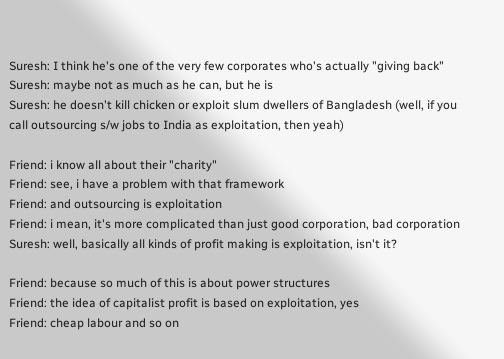Suresh: I think he's one of the very few corporates who's actually "giving back"
Suresh: maybe not as much as he can, but he is
Suresh: he doesn't kill chicken or exploit slum dwellers of Bangladesh (well, if you call outsourcing s/w jobs to India as exploitation, then yeah)

Friend: i know all about their "charity"
Friend: see, i have a problem with that framework
Friend: and outsourcing is exploitation
Friend: i mean, it's more complicated than just good corporation, bad corporation
Suresh: well, basically all kinds of profit making is exploitation, isn't it?

Friend: because so much of this is about power structures
Friend: the idea of capitalist profit is based on exploitation, yes
Friend: cheap labour and so on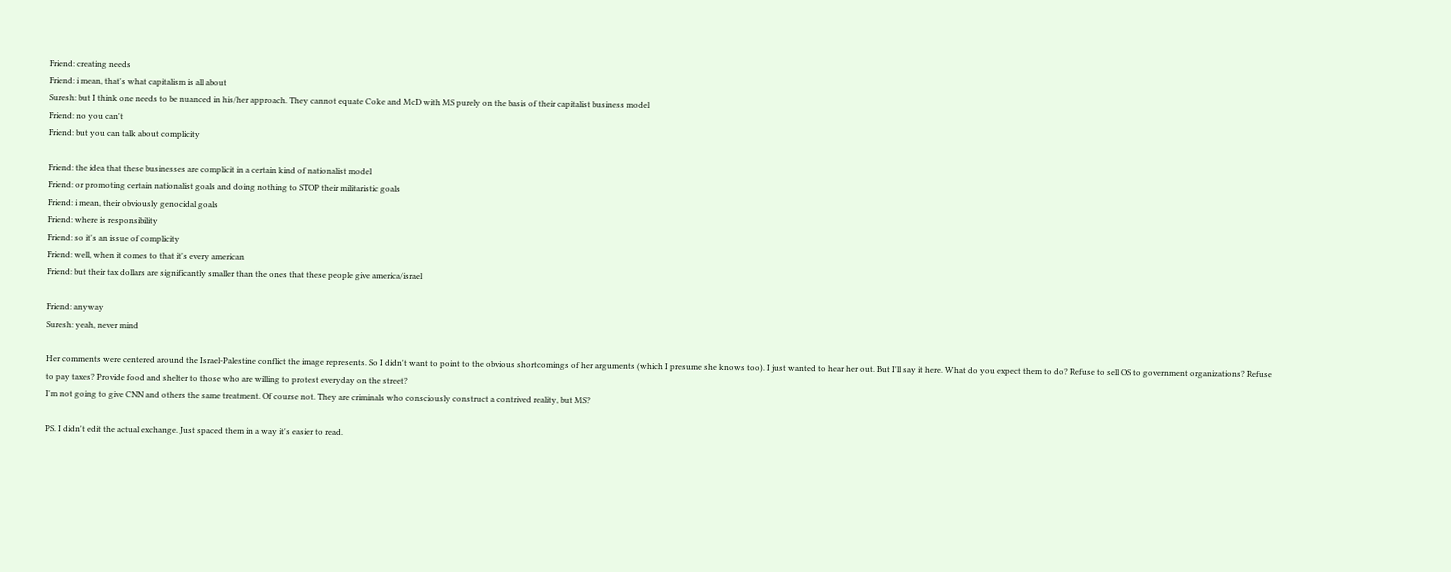Friend: creating needs
Friend: i mean, that's what capitalism is all about
Suresh: but I think one needs to be nuanced in his/her approach. They cannot equate Coke and McD with MS purely on the basis of their capitalist business model
Friend: no you can't
Friend: but you can talk about complicity

Friend: the idea that these businesses are complicit in a certain kind of nationalist model
Friend: or promoting certain nationalist goals and doing nothing to STOP their militaristic goals
Friend: i mean, their obviously genocidal goals
Friend: where is responsibility
Friend: so it's an issue of complicity
Friend: well, when it comes to that it's every american
Friend: but their tax dollars are significantly smaller than the ones that these people give america/israel

Friend: anyway
Suresh: yeah, never mind

Her comments were centered around the Israel-Palestine conflict the image represents. So I didn't want to point to the obvious shortcomings of her arguments (which I presume she knows too). I just wanted to hear her out. But I'll say it here. What do you expect them to do? Refuse to sell OS to government organizations? Refuse to pay taxes? Provide food and shelter to those who are willing to protest everyday on the street?
I'm not going to give CNN and others the same treatment. Of course not. They are criminals who consciously construct a contrived reality, but MS?

PS. I didn't edit the actual exchange. Just spaced them in a way it's easier to read.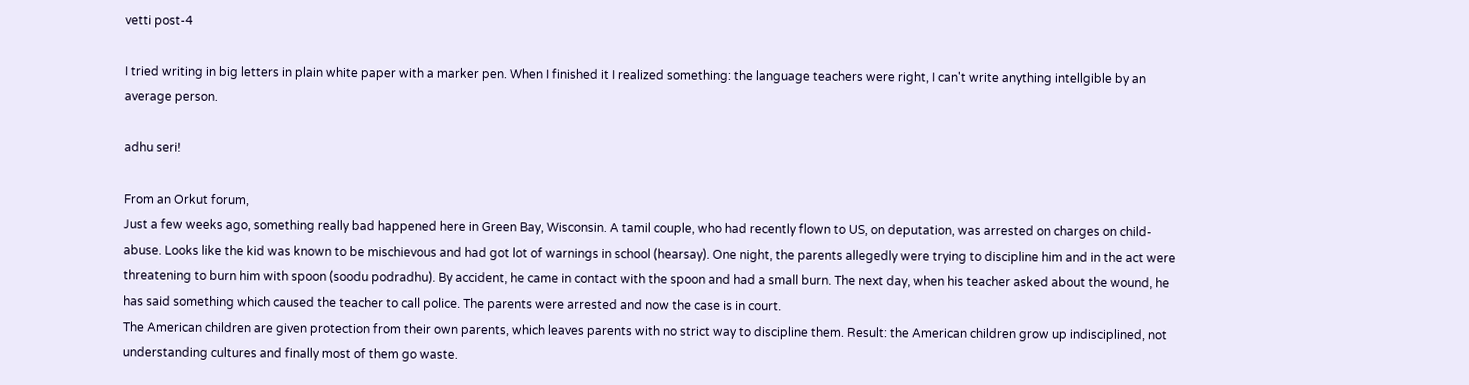vetti post-4

I tried writing in big letters in plain white paper with a marker pen. When I finished it I realized something: the language teachers were right, I can't write anything intellgible by an average person.

adhu seri!

From an Orkut forum,
Just a few weeks ago, something really bad happened here in Green Bay, Wisconsin. A tamil couple, who had recently flown to US, on deputation, was arrested on charges on child-abuse. Looks like the kid was known to be mischievous and had got lot of warnings in school (hearsay). One night, the parents allegedly were trying to discipline him and in the act were threatening to burn him with spoon (soodu podradhu). By accident, he came in contact with the spoon and had a small burn. The next day, when his teacher asked about the wound, he has said something which caused the teacher to call police. The parents were arrested and now the case is in court.
The American children are given protection from their own parents, which leaves parents with no strict way to discipline them. Result: the American children grow up indisciplined, not understanding cultures and finally most of them go waste.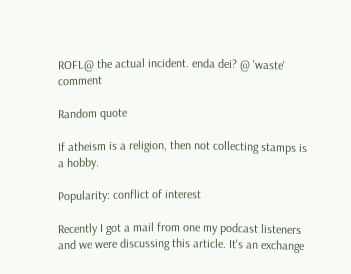ROFL@ the actual incident. enda dei? @ 'waste' comment

Random quote

If atheism is a religion, then not collecting stamps is a hobby.

Popularity: conflict of interest

Recently I got a mail from one my podcast listeners and we were discussing this article. It's an exchange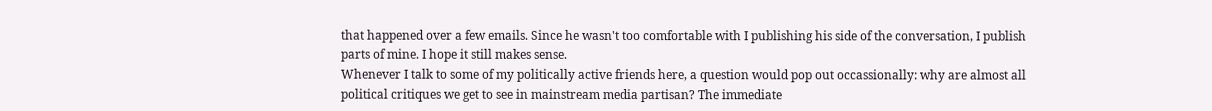that happened over a few emails. Since he wasn't too comfortable with I publishing his side of the conversation, I publish parts of mine. I hope it still makes sense.
Whenever I talk to some of my politically active friends here, a question would pop out occassionally: why are almost all political critiques we get to see in mainstream media partisan? The immediate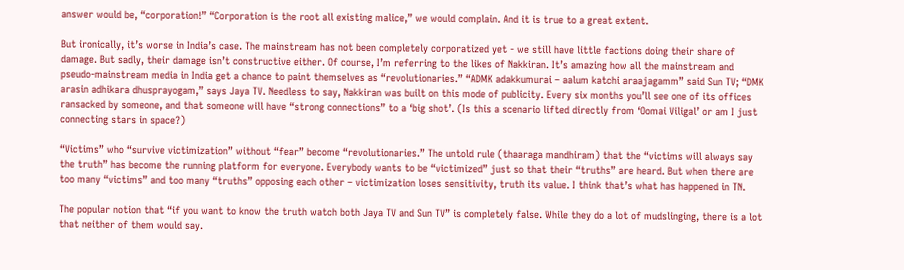answer would be, “corporation!” “Corporation is the root all existing malice,” we would complain. And it is true to a great extent.

But ironically, it’s worse in India’s case. The mainstream has not been completely corporatized yet - we still have little factions doing their share of damage. But sadly, their damage isn’t constructive either. Of course, I’m referring to the likes of Nakkiran. It’s amazing how all the mainstream and pseudo-mainstream media in India get a chance to paint themselves as “revolutionaries.” “ADMK adakkumurai – aalum katchi araajagamm” said Sun TV; “DMK arasin adhikara dhusprayogam,” says Jaya TV. Needless to say, Nakkiran was built on this mode of publicity. Every six months you’ll see one of its offices ransacked by someone, and that someone will have “strong connections” to a ‘big shot’. (Is this a scenario lifted directly from ‘Oomai Viligal’ or am I just connecting stars in space?)

“Victims” who “survive victimization” without “fear” become “revolutionaries.” The untold rule (thaaraga mandhiram) that the “victims will always say the truth” has become the running platform for everyone. Everybody wants to be “victimized” just so that their “truths” are heard. But when there are too many “victims” and too many “truths” opposing each other – victimization loses sensitivity, truth its value. I think that’s what has happened in TN.

The popular notion that “if you want to know the truth watch both Jaya TV and Sun TV” is completely false. While they do a lot of mudslinging, there is a lot that neither of them would say.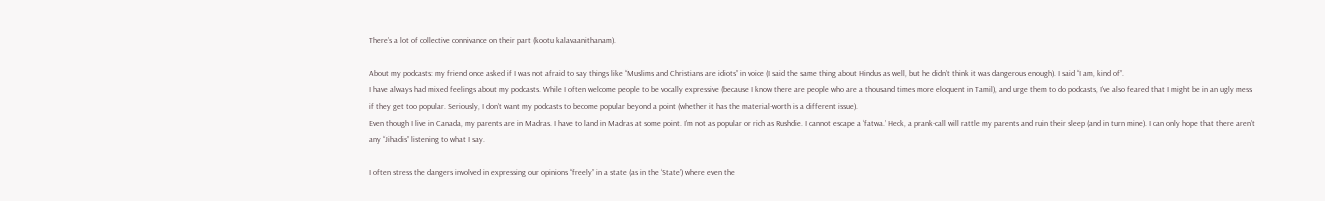There’s a lot of collective connivance on their part (kootu kalavaanithanam).

About my podcasts: my friend once asked if I was not afraid to say things like “Muslims and Christians are idiots” in voice (I said the same thing about Hindus as well, but he didn’t think it was dangerous enough). I said “I am, kind of”.
I have always had mixed feelings about my podcasts. While I often welcome people to be vocally expressive (because I know there are people who are a thousand times more eloquent in Tamil), and urge them to do podcasts, I’ve also feared that I might be in an ugly mess if they get too popular. Seriously, I don’t want my podcasts to become popular beyond a point (whether it has the material-worth is a different issue).
Even though I live in Canada, my parents are in Madras. I have to land in Madras at some point. I’m not as popular or rich as Rushdie. I cannot escape a ‘fatwa.’ Heck, a prank-call will rattle my parents and ruin their sleep (and in turn mine). I can only hope that there aren’t any “Jihadis” listening to what I say.

I often stress the dangers involved in expressing our opinions “freely” in a state (as in the ‘State’) where even the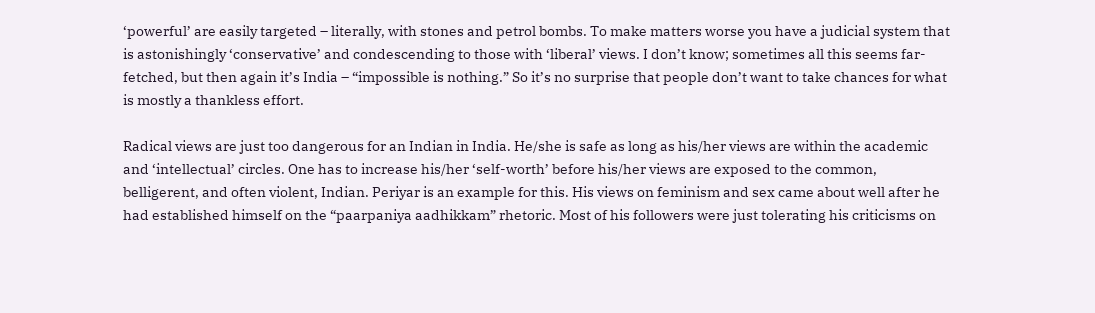‘powerful’ are easily targeted – literally, with stones and petrol bombs. To make matters worse you have a judicial system that is astonishingly ‘conservative’ and condescending to those with ‘liberal’ views. I don’t know; sometimes all this seems far-fetched, but then again it’s India – “impossible is nothing.” So it’s no surprise that people don’t want to take chances for what is mostly a thankless effort.

Radical views are just too dangerous for an Indian in India. He/she is safe as long as his/her views are within the academic and ‘intellectual’ circles. One has to increase his/her ‘self-worth’ before his/her views are exposed to the common, belligerent, and often violent, Indian. Periyar is an example for this. His views on feminism and sex came about well after he had established himself on the “paarpaniya aadhikkam” rhetoric. Most of his followers were just tolerating his criticisms on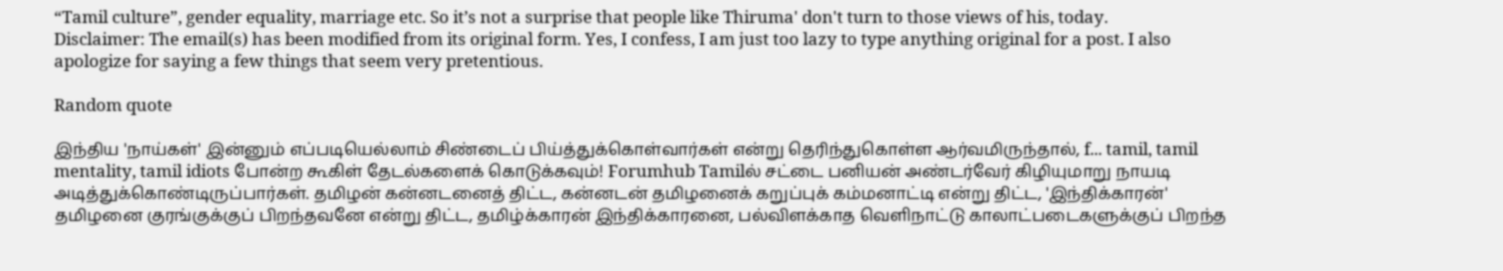“Tamil culture”, gender equality, marriage etc. So it’s not a surprise that people like Thiruma' don't turn to those views of his, today.
Disclaimer: The email(s) has been modified from its original form. Yes, I confess, I am just too lazy to type anything original for a post. I also apologize for saying a few things that seem very pretentious.

Random quote

இந்திய 'நாய்கள்' இன்னும் எப்படியெல்லாம் சிண்டைப் பிய்த்துக்கொள்வார்கள் என்று தெரிந்துகொள்ள ஆர்வமிருந்தால், f... tamil, tamil mentality, tamil idiots போன்ற கூகிள் தேடல்களைக் கொடுக்கவும்! Forumhub Tamilல் சட்டை பனியன் அண்டர்வேர் கிழியுமாறு நாயடி அடித்துக்கொண்டிருப்பார்கள். தமிழன் கன்னடனைத் திட்ட, கன்னடன் தமிழனைக் கறுப்புக் கம்மனாட்டி என்று திட்ட, 'இந்திக்காரன்' தமிழனை குரங்குக்குப் பிறந்தவனே என்று திட்ட, தமிழ்க்காரன் இந்திக்காரனை, பல்விளக்காத வெளிநாட்டு காலாட்படைகளுக்குப் பிறந்த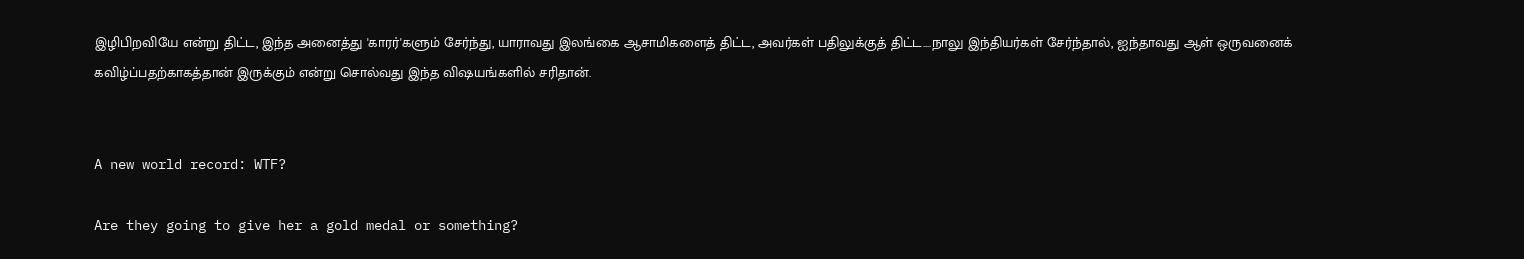இழிபிறவியே என்று திட்ட, இந்த அனைத்து 'காரர்'களும் சேர்ந்து, யாராவது இலங்கை ஆசாமிகளைத் திட்ட, அவர்கள் பதிலுக்குத் திட்ட....நாலு இந்தியர்கள் சேர்ந்தால், ஐந்தாவது ஆள் ஒருவனைக் கவிழ்ப்பதற்காகத்தான் இருக்கும் என்று சொல்வது இந்த விஷயங்களில் சரிதான்.


A new world record: WTF?

Are they going to give her a gold medal or something?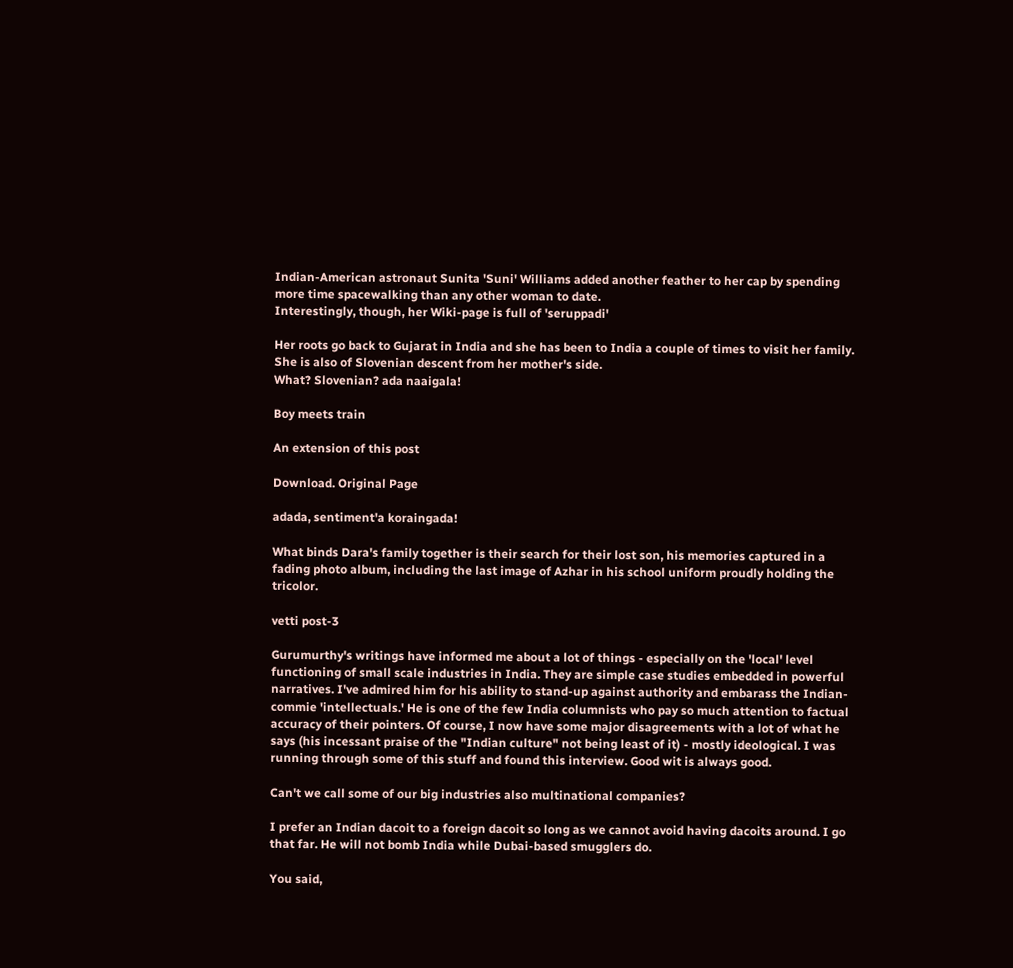Indian-American astronaut Sunita 'Suni' Williams added another feather to her cap by spending more time spacewalking than any other woman to date.
Interestingly, though, her Wiki-page is full of 'seruppadi'

Her roots go back to Gujarat in India and she has been to India a couple of times to visit her family. She is also of Slovenian descent from her mother's side.
What? Slovenian? ada naaigala!

Boy meets train

An extension of this post

Download. Original Page

adada, sentiment'a koraingada!

What binds Dara's family together is their search for their lost son, his memories captured in a fading photo album, including the last image of Azhar in his school uniform proudly holding the tricolor.

vetti post-3

Gurumurthy's writings have informed me about a lot of things - especially on the 'local' level functioning of small scale industries in India. They are simple case studies embedded in powerful narratives. I've admired him for his ability to stand-up against authority and embarass the Indian-commie 'intellectuals.' He is one of the few India columnists who pay so much attention to factual accuracy of their pointers. Of course, I now have some major disagreements with a lot of what he says (his incessant praise of the "Indian culture" not being least of it) - mostly ideological. I was running through some of this stuff and found this interview. Good wit is always good.

Can't we call some of our big industries also multinational companies?

I prefer an Indian dacoit to a foreign dacoit so long as we cannot avoid having dacoits around. I go that far. He will not bomb India while Dubai-based smugglers do.

You said,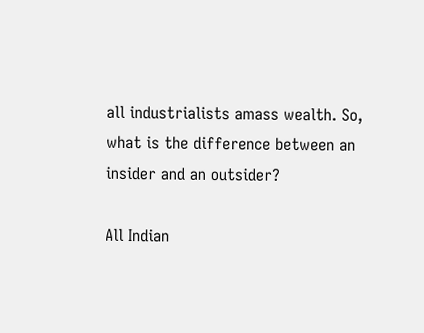all industrialists amass wealth. So, what is the difference between an insider and an outsider?

All Indian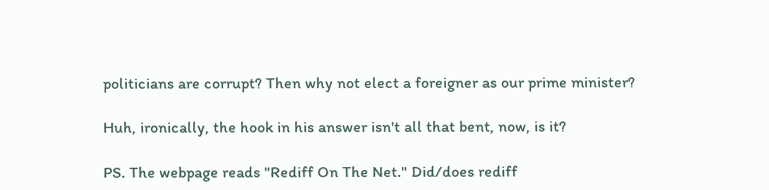politicians are corrupt? Then why not elect a foreigner as our prime minister?

Huh, ironically, the hook in his answer isn't all that bent, now, is it?

PS. The webpage reads "Rediff On The Net." Did/does rediff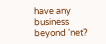have any business beyond 'net?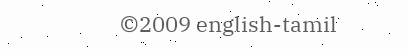©2009 english-tamil